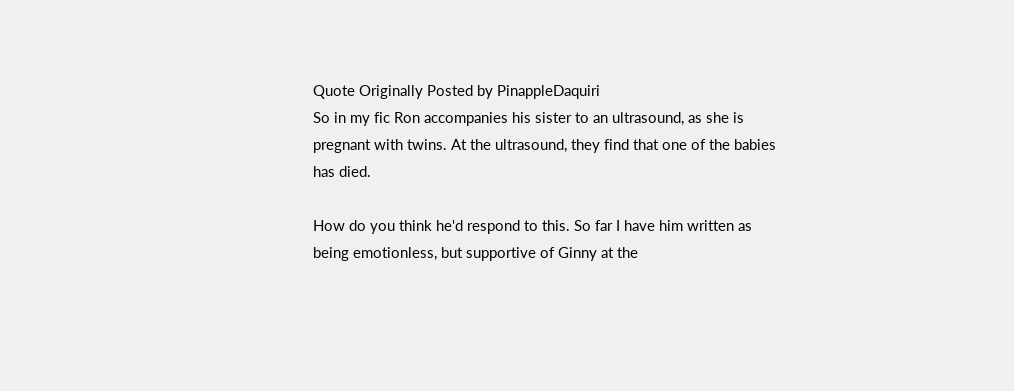Quote Originally Posted by PinappleDaquiri
So in my fic Ron accompanies his sister to an ultrasound, as she is pregnant with twins. At the ultrasound, they find that one of the babies has died.

How do you think he'd respond to this. So far I have him written as being emotionless, but supportive of Ginny at the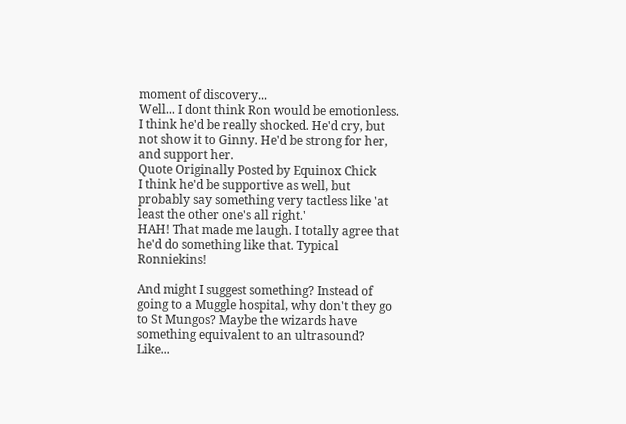moment of discovery...
Well... I dont think Ron would be emotionless. I think he'd be really shocked. He'd cry, but not show it to Ginny. He'd be strong for her, and support her.
Quote Originally Posted by Equinox Chick
I think he'd be supportive as well, but probably say something very tactless like 'at least the other one's all right.'
HAH! That made me laugh. I totally agree that he'd do something like that. Typical Ronniekins!

And might I suggest something? Instead of going to a Muggle hospital, why don't they go to St Mungos? Maybe the wizards have something equivalent to an ultrasound? Like...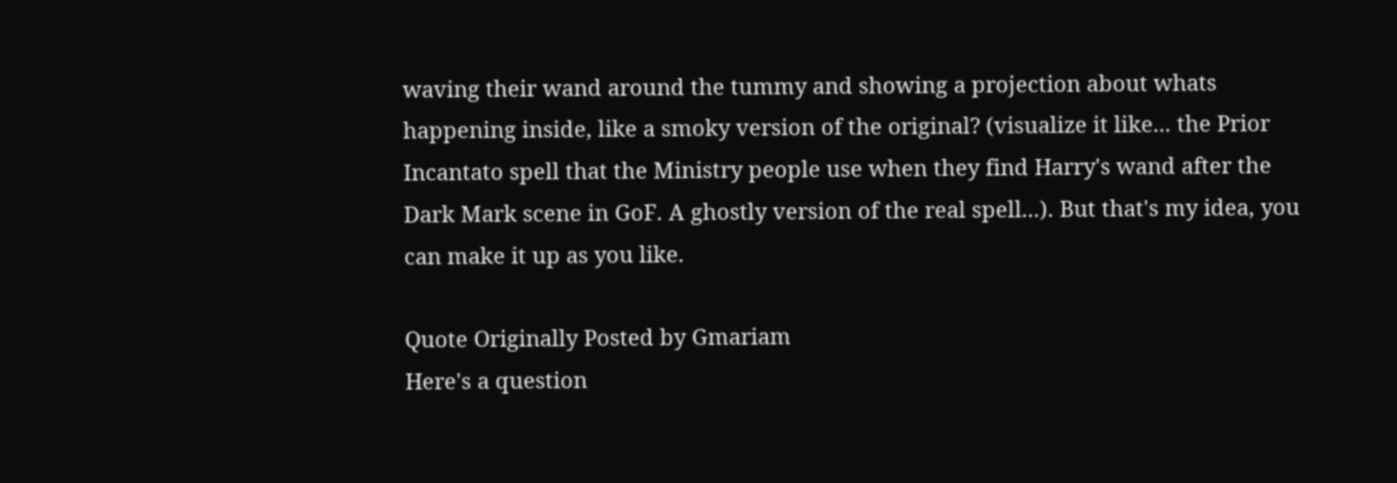waving their wand around the tummy and showing a projection about whats happening inside, like a smoky version of the original? (visualize it like... the Prior Incantato spell that the Ministry people use when they find Harry's wand after the Dark Mark scene in GoF. A ghostly version of the real spell...). But that's my idea, you can make it up as you like.

Quote Originally Posted by Gmariam
Here's a question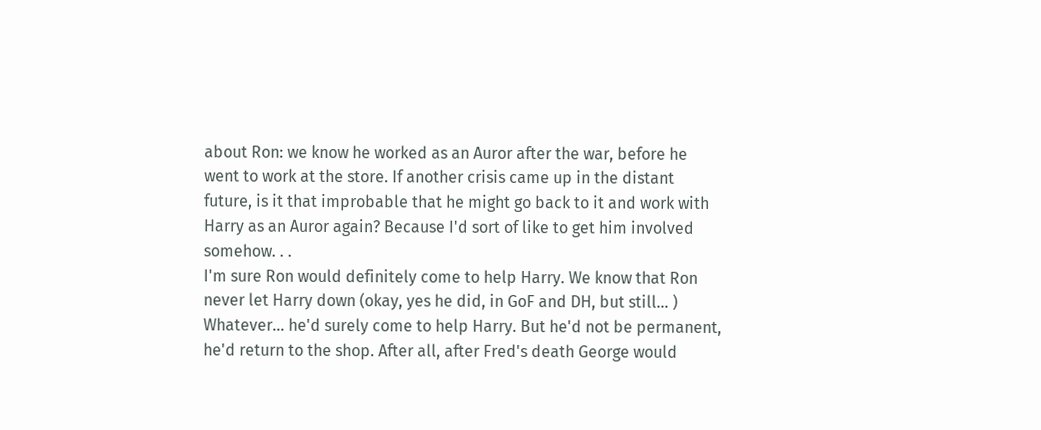about Ron: we know he worked as an Auror after the war, before he went to work at the store. If another crisis came up in the distant future, is it that improbable that he might go back to it and work with Harry as an Auror again? Because I'd sort of like to get him involved somehow. . .
I'm sure Ron would definitely come to help Harry. We know that Ron never let Harry down (okay, yes he did, in GoF and DH, but still... ) Whatever... he'd surely come to help Harry. But he'd not be permanent, he'd return to the shop. After all, after Fred's death George would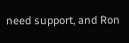need support, and Ron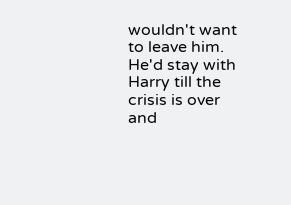wouldn't want to leave him. He'd stay with Harry till the crisis is over and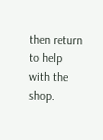then return to help with the shop.